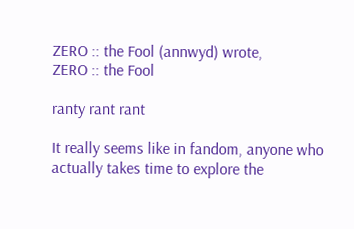ZERO :: the Fool (annwyd) wrote,
ZERO :: the Fool

ranty rant rant

It really seems like in fandom, anyone who actually takes time to explore the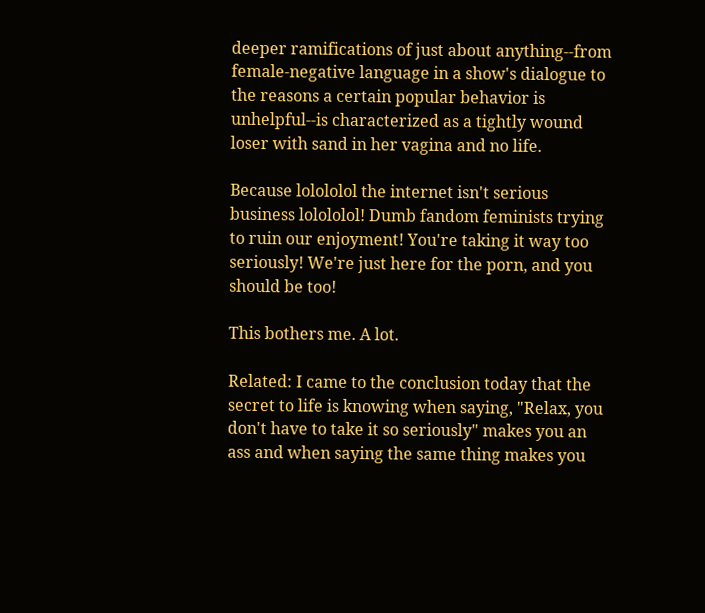deeper ramifications of just about anything--from female-negative language in a show's dialogue to the reasons a certain popular behavior is unhelpful--is characterized as a tightly wound loser with sand in her vagina and no life.

Because lolololol the internet isn't serious business lolololol! Dumb fandom feminists trying to ruin our enjoyment! You're taking it way too seriously! We're just here for the porn, and you should be too!

This bothers me. A lot.

Related: I came to the conclusion today that the secret to life is knowing when saying, "Relax, you don't have to take it so seriously" makes you an ass and when saying the same thing makes you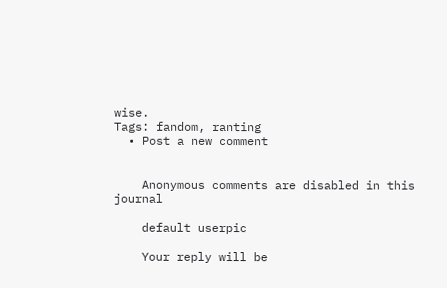wise.
Tags: fandom, ranting
  • Post a new comment


    Anonymous comments are disabled in this journal

    default userpic

    Your reply will be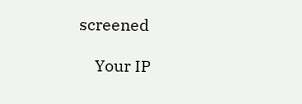screened

    Your IP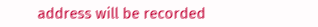address will be recorded